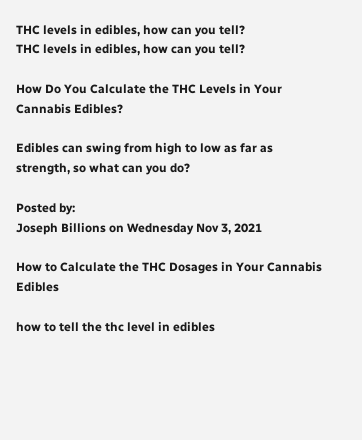THC levels in edibles, how can you tell?
THC levels in edibles, how can you tell?

How Do You Calculate the THC Levels in Your Cannabis Edibles?

Edibles can swing from high to low as far as strength, so what can you do?

Posted by:
Joseph Billions on Wednesday Nov 3, 2021

How to Calculate the THC Dosages in Your Cannabis Edibles

how to tell the thc level in edibles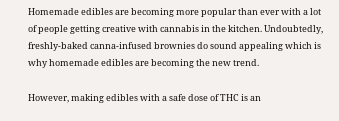Homemade edibles are becoming more popular than ever with a lot of people getting creative with cannabis in the kitchen. Undoubtedly, freshly-baked canna-infused brownies do sound appealing which is why homemade edibles are becoming the new trend.

However, making edibles with a safe dose of THC is an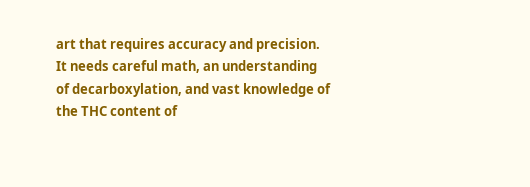art that requires accuracy and precision. It needs careful math, an understanding of decarboxylation, and vast knowledge of the THC content of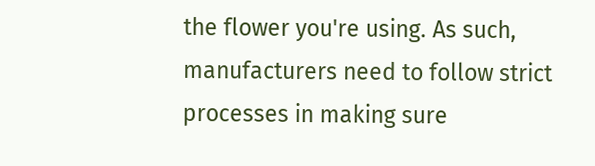the flower you're using. As such, manufacturers need to follow strict processes in making sure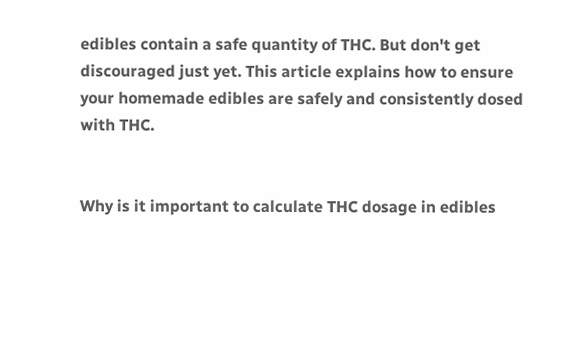edibles contain a safe quantity of THC. But don't get discouraged just yet. This article explains how to ensure your homemade edibles are safely and consistently dosed with THC.


Why is it important to calculate THC dosage in edibles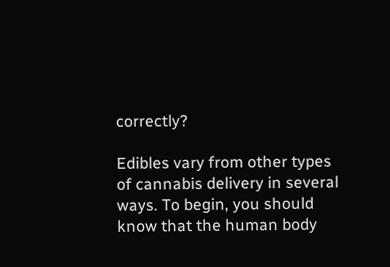correctly?

Edibles vary from other types of cannabis delivery in several ways. To begin, you should know that the human body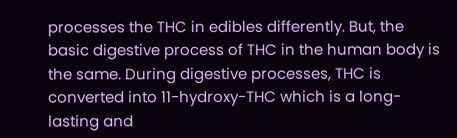processes the THC in edibles differently. But, the basic digestive process of THC in the human body is the same. During digestive processes, THC is converted into 11-hydroxy-THC which is a long-lasting and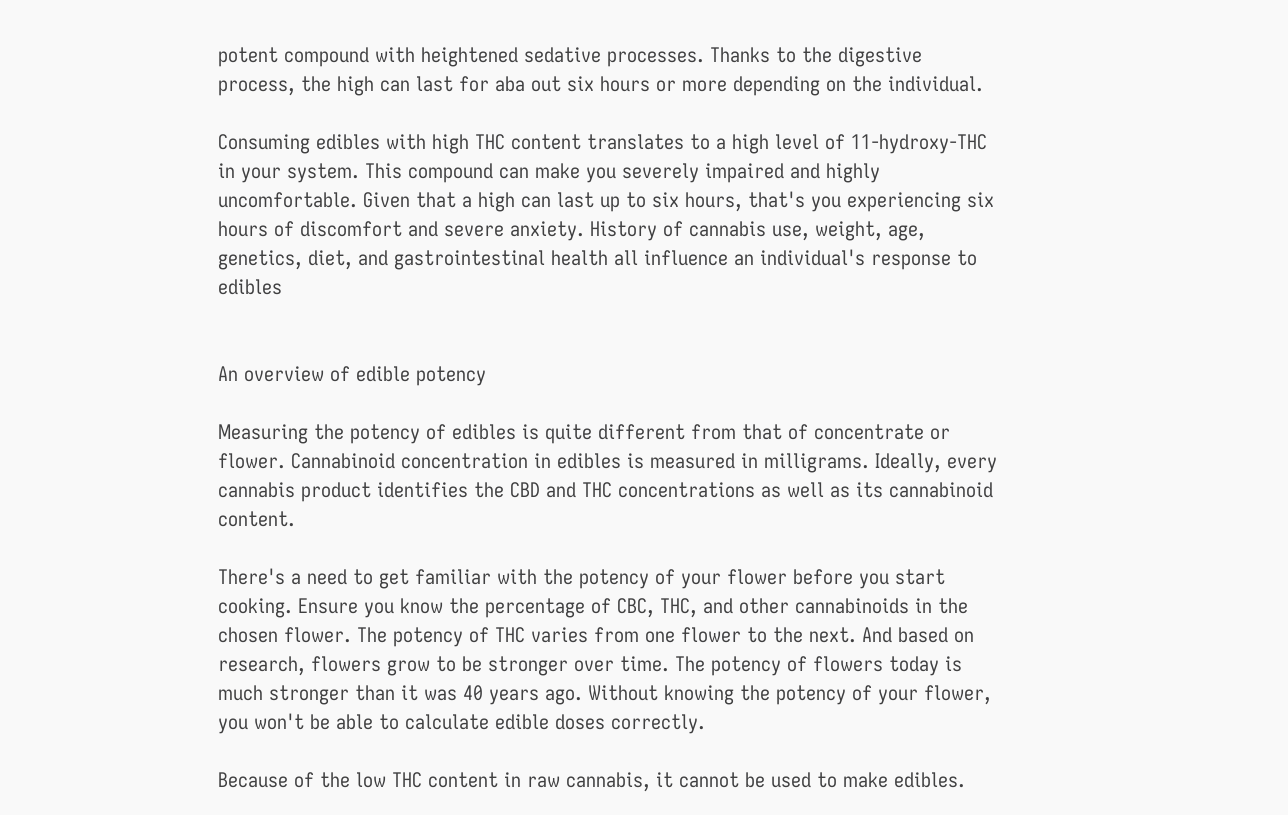potent compound with heightened sedative processes. Thanks to the digestive process, the high can last for aba out six hours or more depending on the individual.

Consuming edibles with high THC content translates to a high level of 11-hydroxy-THC in your system. This compound can make you severely impaired and highly uncomfortable. Given that a high can last up to six hours, that's you experiencing six hours of discomfort and severe anxiety. History of cannabis use, weight, age, genetics, diet, and gastrointestinal health all influence an individual's response to edibles


An overview of edible potency

Measuring the potency of edibles is quite different from that of concentrate or flower. Cannabinoid concentration in edibles is measured in milligrams. Ideally, every cannabis product identifies the CBD and THC concentrations as well as its cannabinoid content.

There's a need to get familiar with the potency of your flower before you start cooking. Ensure you know the percentage of CBC, THC, and other cannabinoids in the chosen flower. The potency of THC varies from one flower to the next. And based on research, flowers grow to be stronger over time. The potency of flowers today is much stronger than it was 40 years ago. Without knowing the potency of your flower, you won't be able to calculate edible doses correctly.

Because of the low THC content in raw cannabis, it cannot be used to make edibles.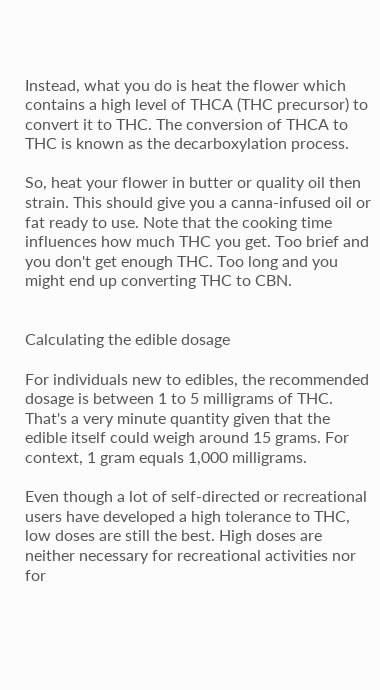Instead, what you do is heat the flower which contains a high level of THCA (THC precursor) to convert it to THC. The conversion of THCA to THC is known as the decarboxylation process.

So, heat your flower in butter or quality oil then strain. This should give you a canna-infused oil or fat ready to use. Note that the cooking time influences how much THC you get. Too brief and you don't get enough THC. Too long and you might end up converting THC to CBN.


Calculating the edible dosage

For individuals new to edibles, the recommended dosage is between 1 to 5 milligrams of THC. That's a very minute quantity given that the edible itself could weigh around 15 grams. For context, 1 gram equals 1,000 milligrams.

Even though a lot of self-directed or recreational users have developed a high tolerance to THC, low doses are still the best. High doses are neither necessary for recreational activities nor for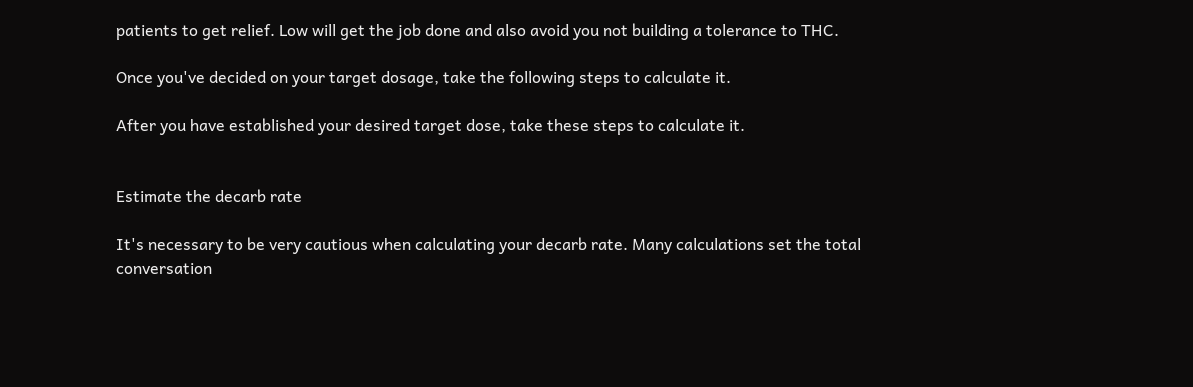patients to get relief. Low will get the job done and also avoid you not building a tolerance to THC.

Once you've decided on your target dosage, take the following steps to calculate it.

After you have established your desired target dose, take these steps to calculate it.


Estimate the decarb rate

It's necessary to be very cautious when calculating your decarb rate. Many calculations set the total conversation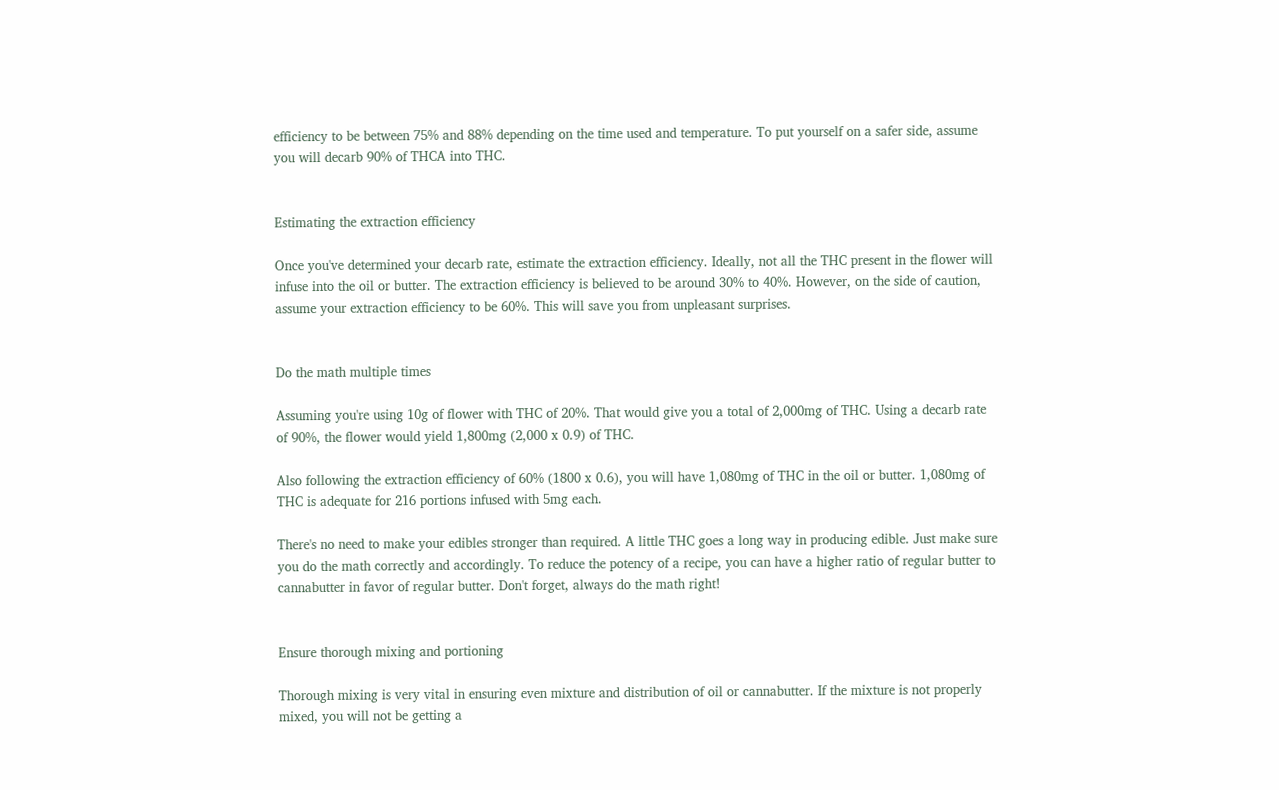efficiency to be between 75% and 88% depending on the time used and temperature. To put yourself on a safer side, assume you will decarb 90% of THCA into THC.


Estimating the extraction efficiency

Once you've determined your decarb rate, estimate the extraction efficiency. Ideally, not all the THC present in the flower will infuse into the oil or butter. The extraction efficiency is believed to be around 30% to 40%. However, on the side of caution, assume your extraction efficiency to be 60%. This will save you from unpleasant surprises.


Do the math multiple times

Assuming you're using 10g of flower with THC of 20%. That would give you a total of 2,000mg of THC. Using a decarb rate of 90%, the flower would yield 1,800mg (2,000 x 0.9) of THC.

Also following the extraction efficiency of 60% (1800 x 0.6), you will have 1,080mg of THC in the oil or butter. 1,080mg of THC is adequate for 216 portions infused with 5mg each.

There's no need to make your edibles stronger than required. A little THC goes a long way in producing edible. Just make sure you do the math correctly and accordingly. To reduce the potency of a recipe, you can have a higher ratio of regular butter to cannabutter in favor of regular butter. Don't forget, always do the math right!


Ensure thorough mixing and portioning

Thorough mixing is very vital in ensuring even mixture and distribution of oil or cannabutter. If the mixture is not properly mixed, you will not be getting a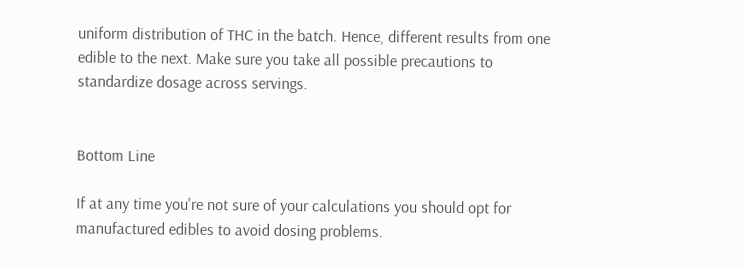uniform distribution of THC in the batch. Hence, different results from one edible to the next. Make sure you take all possible precautions to standardize dosage across servings.


Bottom Line

If at any time you're not sure of your calculations you should opt for manufactured edibles to avoid dosing problems.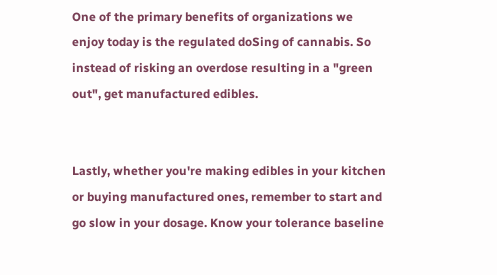One of the primary benefits of organizations we enjoy today is the regulated doSing of cannabis. So instead of risking an overdose resulting in a "green out", get manufactured edibles.


Lastly, whether you're making edibles in your kitchen or buying manufactured ones, remember to start and go slow in your dosage. Know your tolerance baseline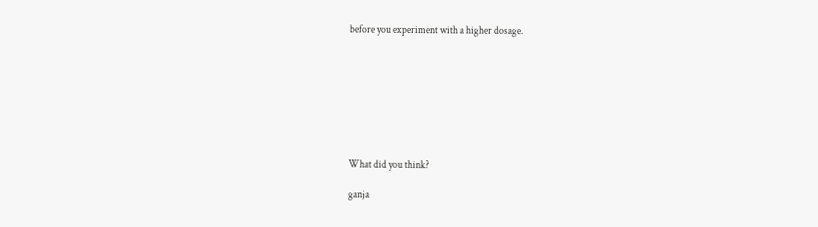before you experiment with a higher dosage.








What did you think?

ganja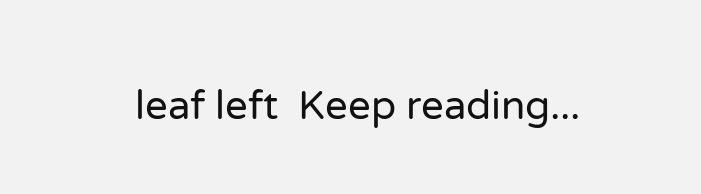leaf left  Keep reading...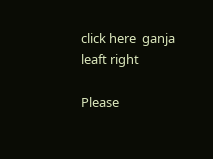click here  ganja leaft right

Please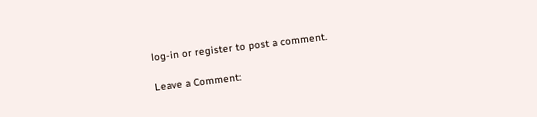log-in or register to post a comment.

Leave a Comment: